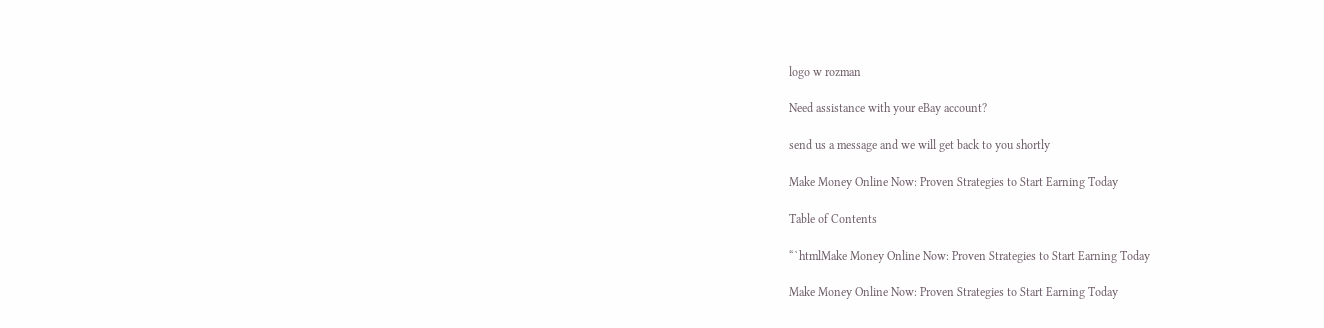logo w rozman

Need assistance with your eBay account?

send us a message and we will get back to you shortly

Make Money Online Now: Proven Strategies to Start Earning Today

Table of Contents

“`htmlMake Money Online Now: Proven Strategies to Start Earning Today

Make Money Online Now: Proven Strategies to Start Earning Today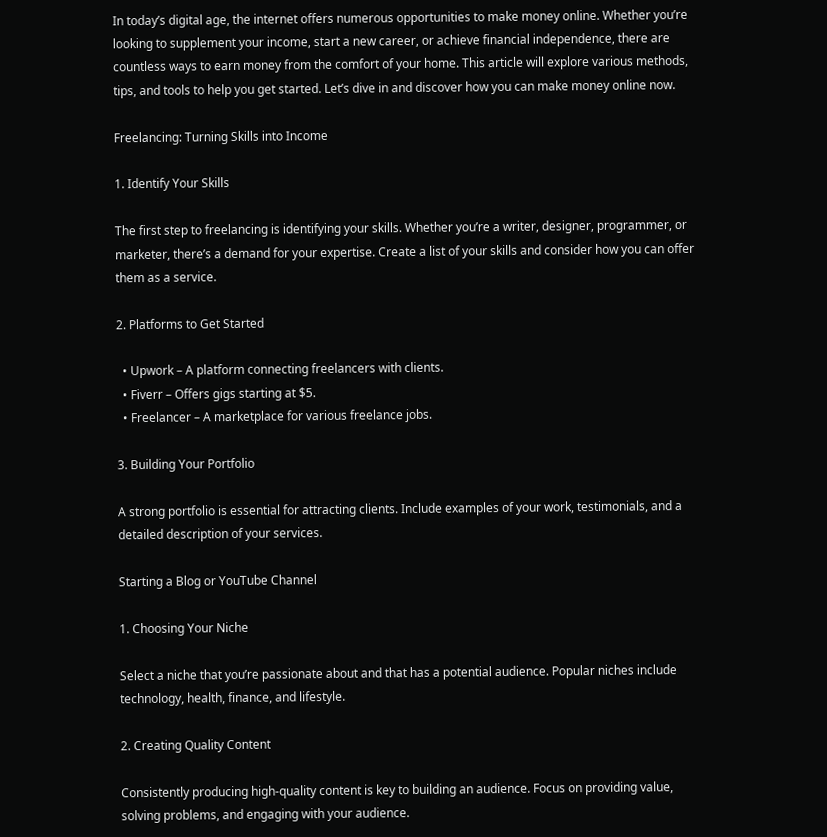In today’s digital age, the internet offers numerous opportunities to make money online. Whether you’re looking to supplement your income, start a new career, or achieve financial independence, there are countless ways to earn money from the comfort of your home. This article will explore various methods, tips, and tools to help you get started. Let’s dive in and discover how you can make money online now.

Freelancing: Turning Skills into Income

1. Identify Your Skills

The first step to freelancing is identifying your skills. Whether you’re a writer, designer, programmer, or marketer, there’s a demand for your expertise. Create a list of your skills and consider how you can offer them as a service.

2. Platforms to Get Started

  • Upwork – A platform connecting freelancers with clients.
  • Fiverr – Offers gigs starting at $5.
  • Freelancer – A marketplace for various freelance jobs.

3. Building Your Portfolio

A strong portfolio is essential for attracting clients. Include examples of your work, testimonials, and a detailed description of your services.

Starting a Blog or YouTube Channel

1. Choosing Your Niche

Select a niche that you’re passionate about and that has a potential audience. Popular niches include technology, health, finance, and lifestyle.

2. Creating Quality Content

Consistently producing high-quality content is key to building an audience. Focus on providing value, solving problems, and engaging with your audience.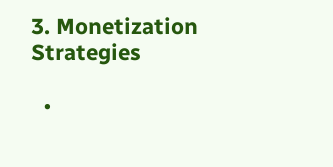3. Monetization Strategies

  •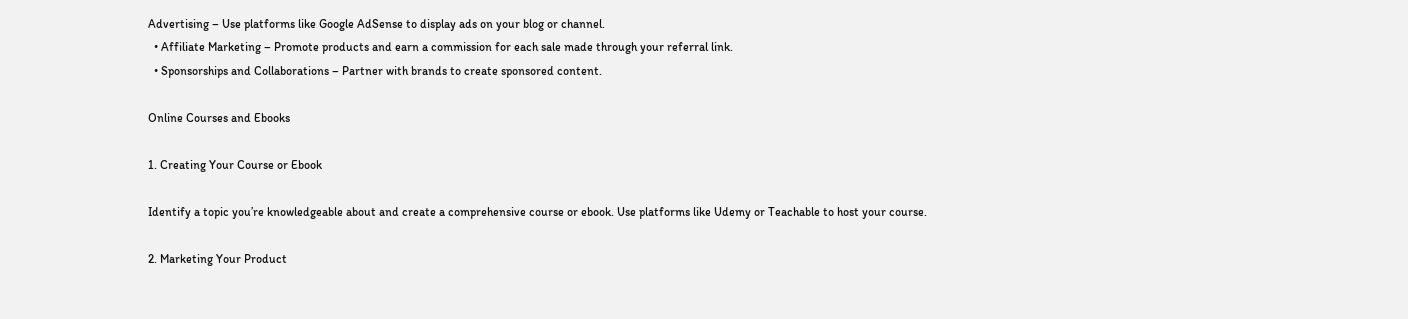Advertising – Use platforms like Google AdSense to display ads on your blog or channel.
  • Affiliate Marketing – Promote products and earn a commission for each sale made through your referral link.
  • Sponsorships and Collaborations – Partner with brands to create sponsored content.

Online Courses and Ebooks

1. Creating Your Course or Ebook

Identify a topic you’re knowledgeable about and create a comprehensive course or ebook. Use platforms like Udemy or Teachable to host your course.

2. Marketing Your Product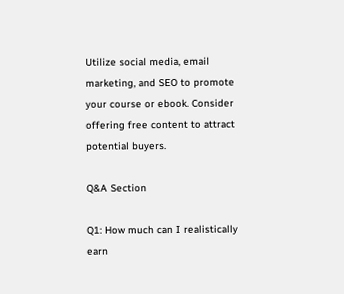Utilize social media, email marketing, and SEO to promote your course or ebook. Consider offering free content to attract potential buyers.

Q&A Section

Q1: How much can I realistically earn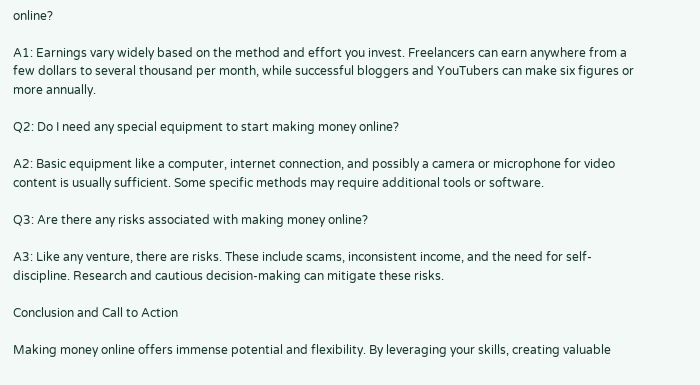online?

A1: Earnings vary widely based on the method and effort you invest. Freelancers can earn anywhere from a few dollars to several thousand per month, while successful bloggers and YouTubers can make six figures or more annually.

Q2: Do I need any special equipment to start making money online?

A2: Basic equipment like a computer, internet connection, and possibly a camera or microphone for video content is usually sufficient. Some specific methods may require additional tools or software.

Q3: Are there any risks associated with making money online?

A3: Like any venture, there are risks. These include scams, inconsistent income, and the need for self-discipline. Research and cautious decision-making can mitigate these risks.

Conclusion and Call to Action

Making money online offers immense potential and flexibility. By leveraging your skills, creating valuable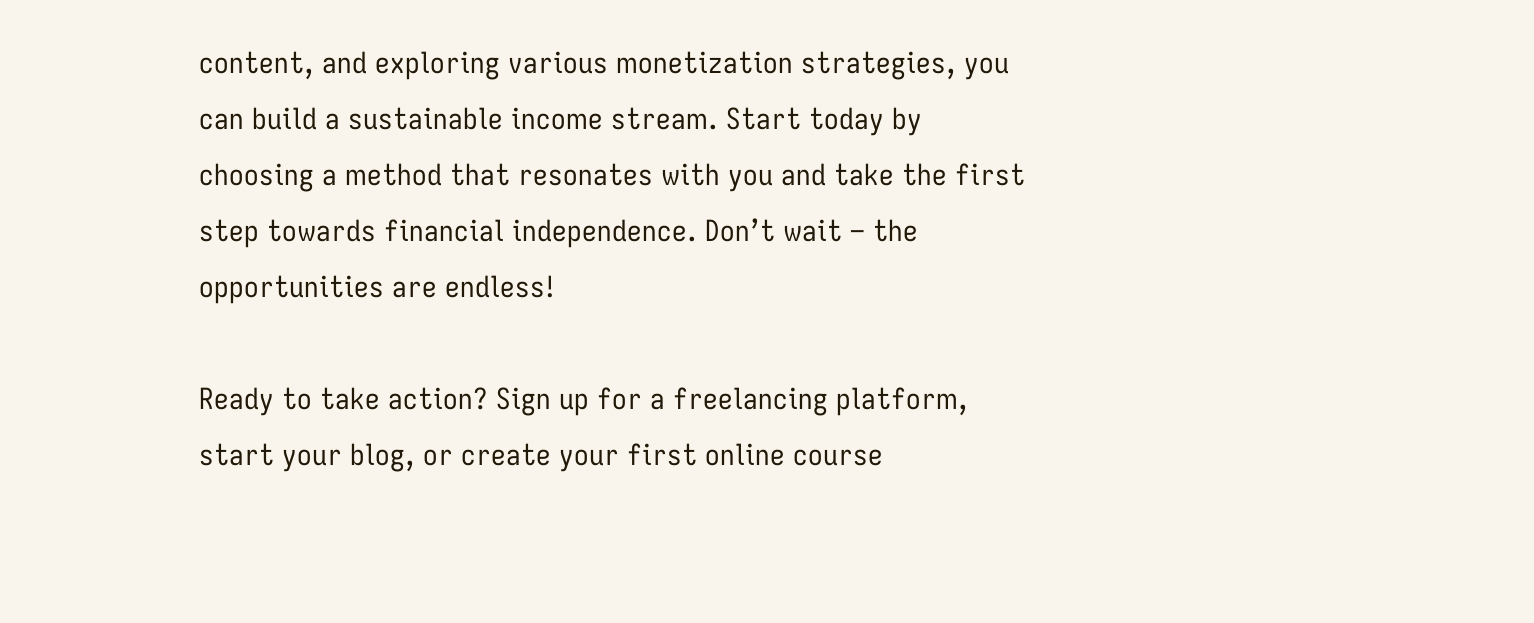content, and exploring various monetization strategies, you can build a sustainable income stream. Start today by choosing a method that resonates with you and take the first step towards financial independence. Don’t wait – the opportunities are endless!

Ready to take action? Sign up for a freelancing platform, start your blog, or create your first online course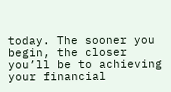today. The sooner you begin, the closer you’ll be to achieving your financial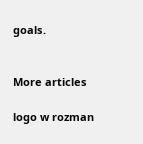goals.


More articles

logo w rozman